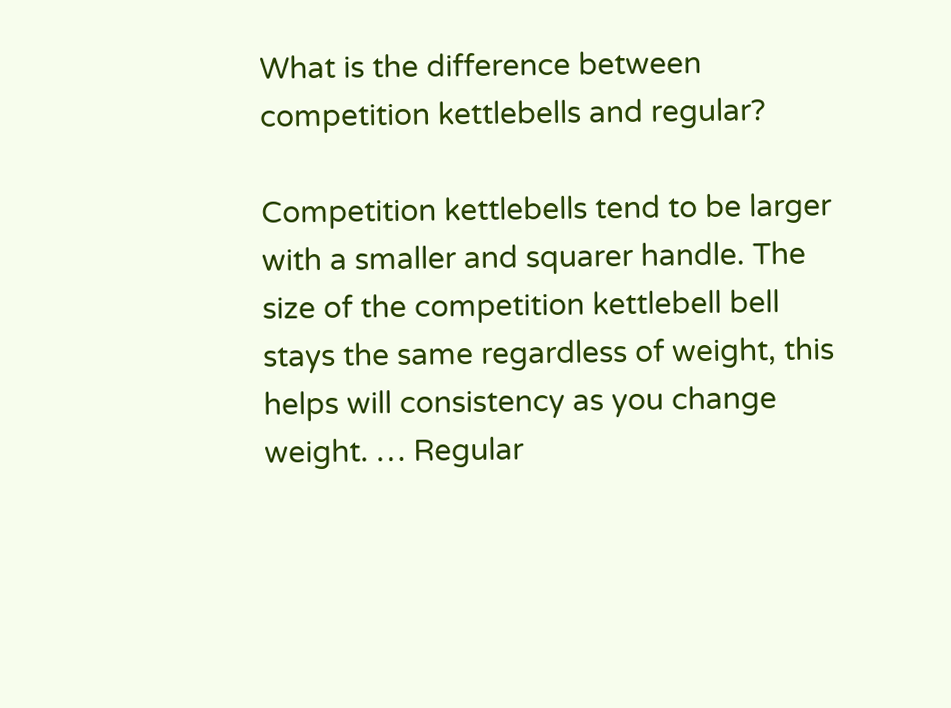What is the difference between competition kettlebells and regular?

Competition kettlebells tend to be larger with a smaller and squarer handle. The size of the competition kettlebell bell stays the same regardless of weight, this helps will consistency as you change weight. … Regular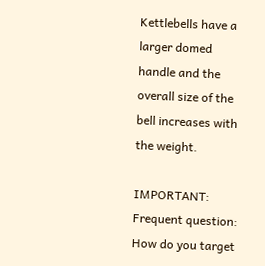Kettlebells have a larger domed handle and the overall size of the bell increases with the weight.

IMPORTANT:  Frequent question: How do you target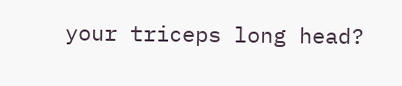your triceps long head?